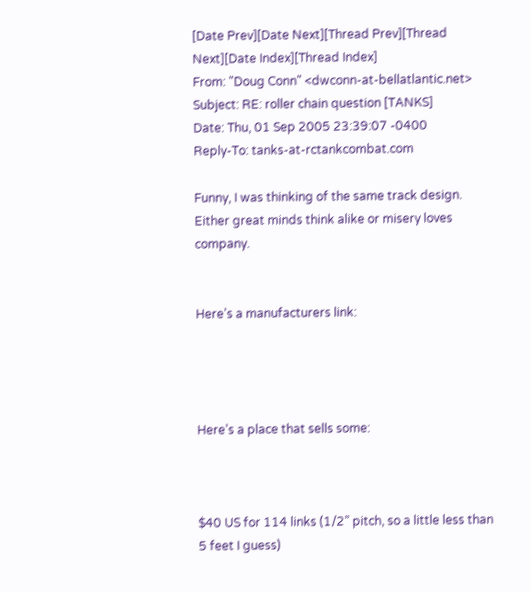[Date Prev][Date Next][Thread Prev][Thread Next][Date Index][Thread Index]
From: "Doug Conn" <dwconn-at-bellatlantic.net>
Subject: RE: roller chain question [TANKS]
Date: Thu, 01 Sep 2005 23:39:07 -0400
Reply-To: tanks-at-rctankcombat.com

Funny, I was thinking of the same track design. Either great minds think alike or misery loves company.


Here’s a manufacturers link:




Here’s a place that sells some:



$40 US for 114 links (1/2” pitch, so a little less than 5 feet I guess)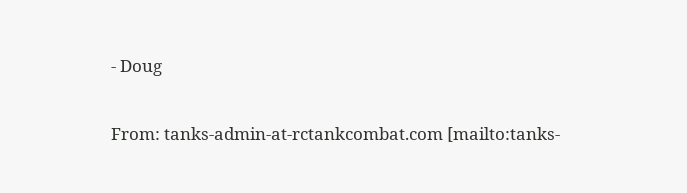- Doug

From: tanks-admin-at-rctankcombat.com [mailto:tanks-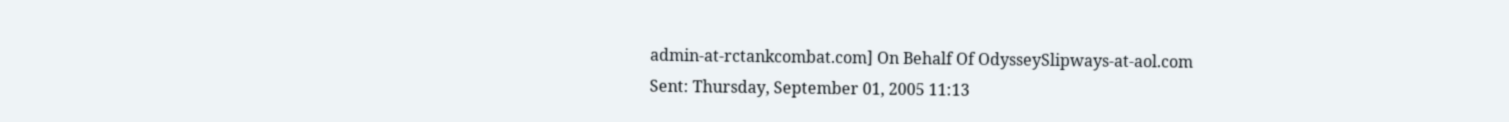admin-at-rctankcombat.com] On Behalf Of OdysseySlipways-at-aol.com
Sent: Thursday, September 01, 2005 11:13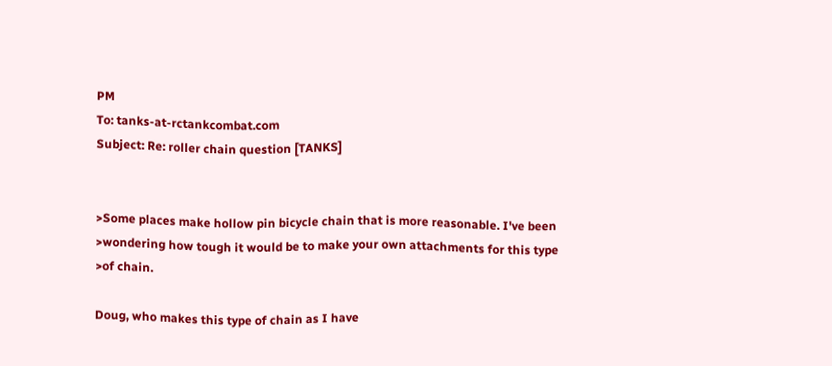PM
To: tanks-at-rctankcombat.com
Subject: Re: roller chain question [TANKS]


>Some places make hollow pin bicycle chain that is more reasonable. I've been
>wondering how tough it would be to make your own attachments for this type
>of chain.

Doug, who makes this type of chain as I have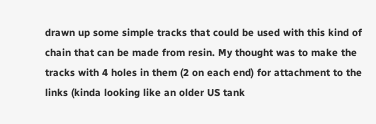drawn up some simple tracks that could be used with this kind of chain that can be made from resin. My thought was to make the tracks with 4 holes in them (2 on each end) for attachment to the links (kinda looking like an older US tank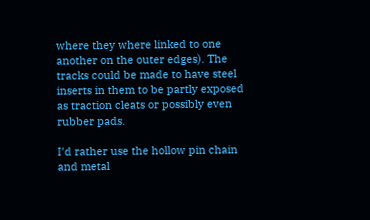where they where linked to one another on the outer edges). The tracks could be made to have steel inserts in them to be partly exposed as traction cleats or possibly even rubber pads.

I'd rather use the hollow pin chain and metal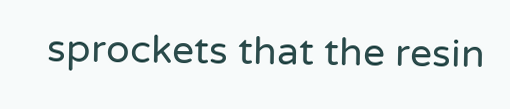sprockets that the resin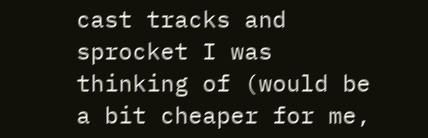cast tracks and sprocket I was thinking of (would be a bit cheaper for me,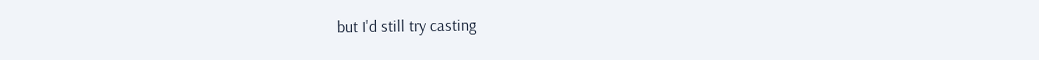but I'd still try casting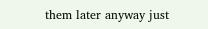them later anyway just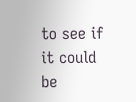to see if it could be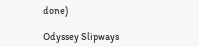done)

Odyssey Slipways